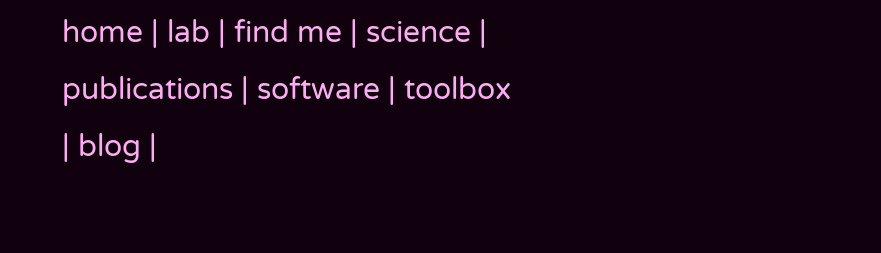home | lab | find me | science | publications | software | toolbox | blog |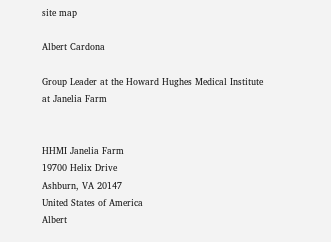site map

Albert Cardona

Group Leader at the Howard Hughes Medical Institute at Janelia Farm


HHMI Janelia Farm
19700 Helix Drive
Ashburn, VA 20147
United States of America
Albert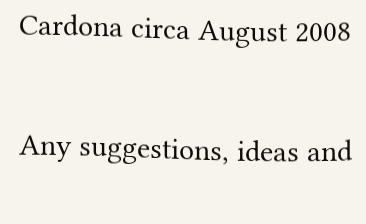Cardona circa August 2008

Any suggestions, ideas and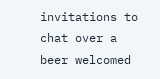invitations to chat over a beer welcomed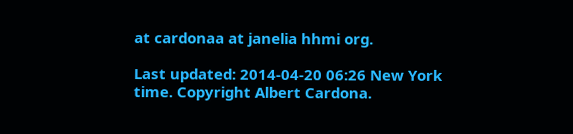at cardonaa at janelia hhmi org.

Last updated: 2014-04-20 06:26 New York time. Copyright Albert Cardona.